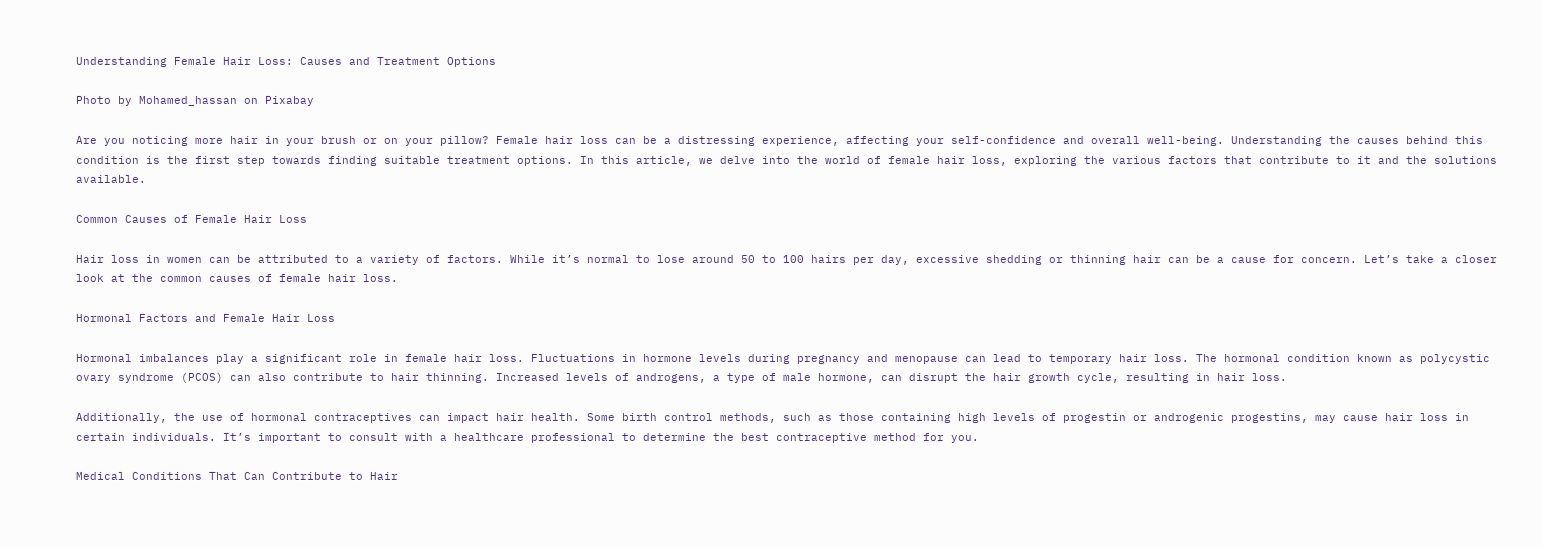Understanding Female Hair Loss: Causes and Treatment Options

Photo by Mohamed_hassan on Pixabay

Are you noticing more hair in your brush or on your pillow? Female hair loss can be a distressing experience, affecting your self-confidence and overall well-being. Understanding the causes behind this condition is the first step towards finding suitable treatment options. In this article, we delve into the world of female hair loss, exploring the various factors that contribute to it and the solutions available.

Common Causes of Female Hair Loss

Hair loss in women can be attributed to a variety of factors. While it’s normal to lose around 50 to 100 hairs per day, excessive shedding or thinning hair can be a cause for concern. Let’s take a closer look at the common causes of female hair loss.

Hormonal Factors and Female Hair Loss

Hormonal imbalances play a significant role in female hair loss. Fluctuations in hormone levels during pregnancy and menopause can lead to temporary hair loss. The hormonal condition known as polycystic ovary syndrome (PCOS) can also contribute to hair thinning. Increased levels of androgens, a type of male hormone, can disrupt the hair growth cycle, resulting in hair loss.

Additionally, the use of hormonal contraceptives can impact hair health. Some birth control methods, such as those containing high levels of progestin or androgenic progestins, may cause hair loss in certain individuals. It’s important to consult with a healthcare professional to determine the best contraceptive method for you.

Medical Conditions That Can Contribute to Hair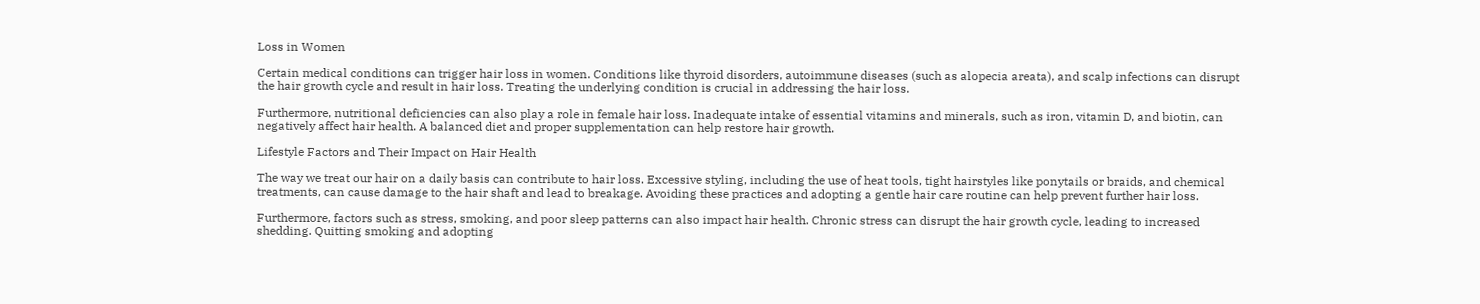Loss in Women

Certain medical conditions can trigger hair loss in women. Conditions like thyroid disorders, autoimmune diseases (such as alopecia areata), and scalp infections can disrupt the hair growth cycle and result in hair loss. Treating the underlying condition is crucial in addressing the hair loss.

Furthermore, nutritional deficiencies can also play a role in female hair loss. Inadequate intake of essential vitamins and minerals, such as iron, vitamin D, and biotin, can negatively affect hair health. A balanced diet and proper supplementation can help restore hair growth.

Lifestyle Factors and Their Impact on Hair Health

The way we treat our hair on a daily basis can contribute to hair loss. Excessive styling, including the use of heat tools, tight hairstyles like ponytails or braids, and chemical treatments, can cause damage to the hair shaft and lead to breakage. Avoiding these practices and adopting a gentle hair care routine can help prevent further hair loss.

Furthermore, factors such as stress, smoking, and poor sleep patterns can also impact hair health. Chronic stress can disrupt the hair growth cycle, leading to increased shedding. Quitting smoking and adopting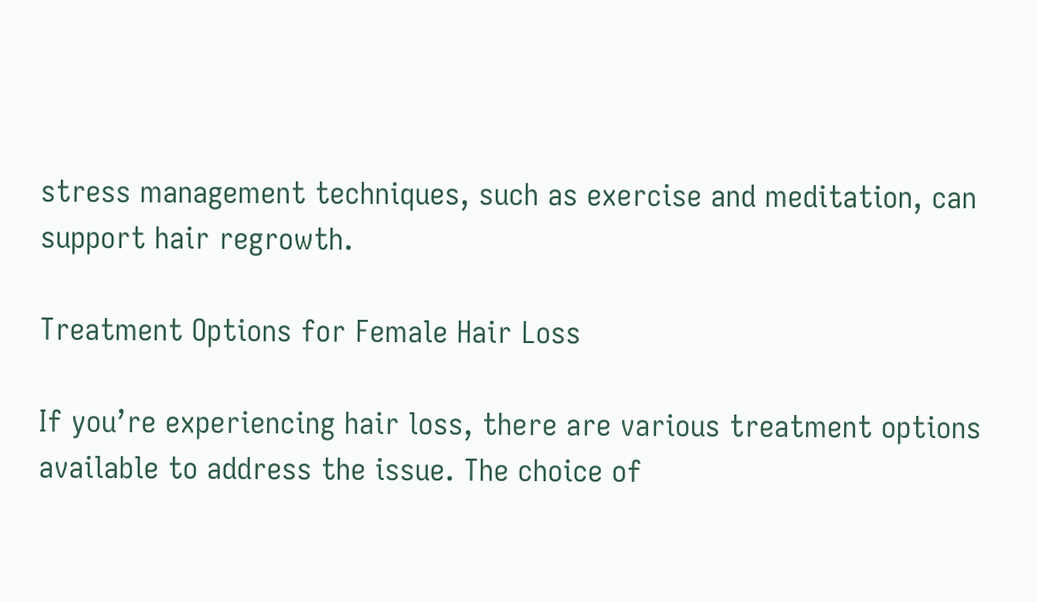stress management techniques, such as exercise and meditation, can support hair regrowth.

Treatment Options for Female Hair Loss

If you’re experiencing hair loss, there are various treatment options available to address the issue. The choice of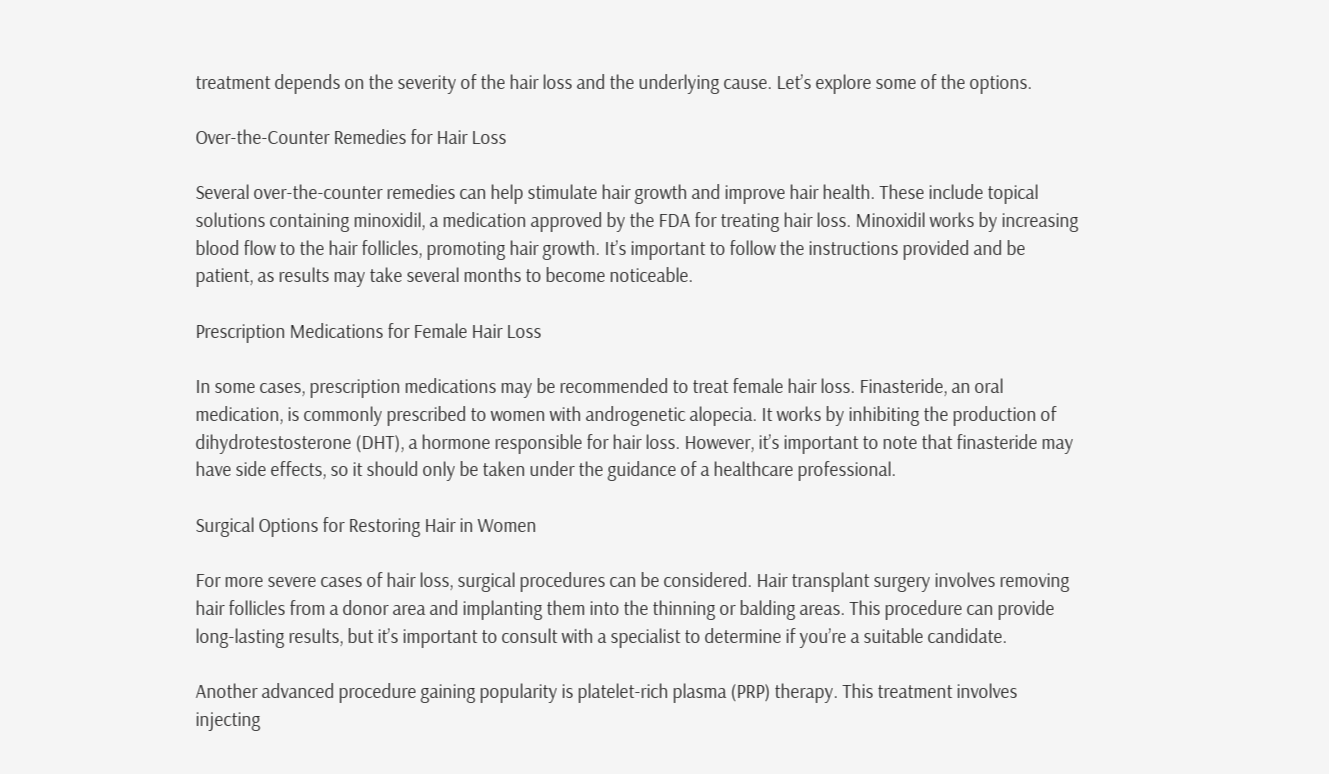treatment depends on the severity of the hair loss and the underlying cause. Let’s explore some of the options.

Over-the-Counter Remedies for Hair Loss

Several over-the-counter remedies can help stimulate hair growth and improve hair health. These include topical solutions containing minoxidil, a medication approved by the FDA for treating hair loss. Minoxidil works by increasing blood flow to the hair follicles, promoting hair growth. It’s important to follow the instructions provided and be patient, as results may take several months to become noticeable.

Prescription Medications for Female Hair Loss

In some cases, prescription medications may be recommended to treat female hair loss. Finasteride, an oral medication, is commonly prescribed to women with androgenetic alopecia. It works by inhibiting the production of dihydrotestosterone (DHT), a hormone responsible for hair loss. However, it’s important to note that finasteride may have side effects, so it should only be taken under the guidance of a healthcare professional.

Surgical Options for Restoring Hair in Women

For more severe cases of hair loss, surgical procedures can be considered. Hair transplant surgery involves removing hair follicles from a donor area and implanting them into the thinning or balding areas. This procedure can provide long-lasting results, but it’s important to consult with a specialist to determine if you’re a suitable candidate.

Another advanced procedure gaining popularity is platelet-rich plasma (PRP) therapy. This treatment involves injecting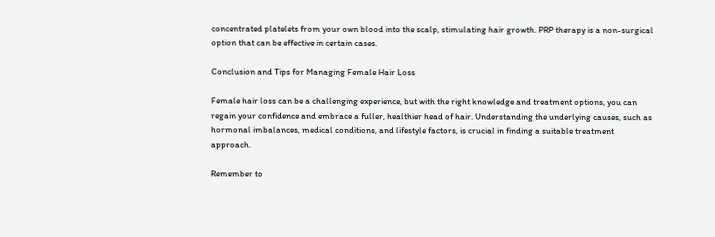concentrated platelets from your own blood into the scalp, stimulating hair growth. PRP therapy is a non-surgical option that can be effective in certain cases.

Conclusion and Tips for Managing Female Hair Loss

Female hair loss can be a challenging experience, but with the right knowledge and treatment options, you can regain your confidence and embrace a fuller, healthier head of hair. Understanding the underlying causes, such as hormonal imbalances, medical conditions, and lifestyle factors, is crucial in finding a suitable treatment approach.

Remember to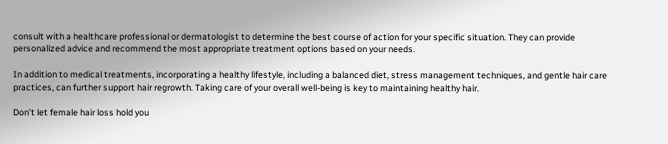consult with a healthcare professional or dermatologist to determine the best course of action for your specific situation. They can provide personalized advice and recommend the most appropriate treatment options based on your needs.

In addition to medical treatments, incorporating a healthy lifestyle, including a balanced diet, stress management techniques, and gentle hair care practices, can further support hair regrowth. Taking care of your overall well-being is key to maintaining healthy hair.

Don’t let female hair loss hold you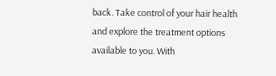back. Take control of your hair health and explore the treatment options available to you. With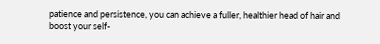patience and persistence, you can achieve a fuller, healthier head of hair and boost your self-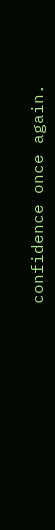confidence once again.